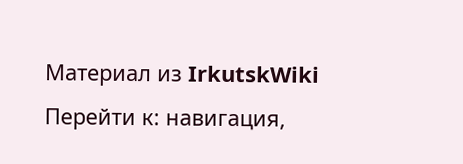Материал из IrkutskWiki
Перейти к: навигация,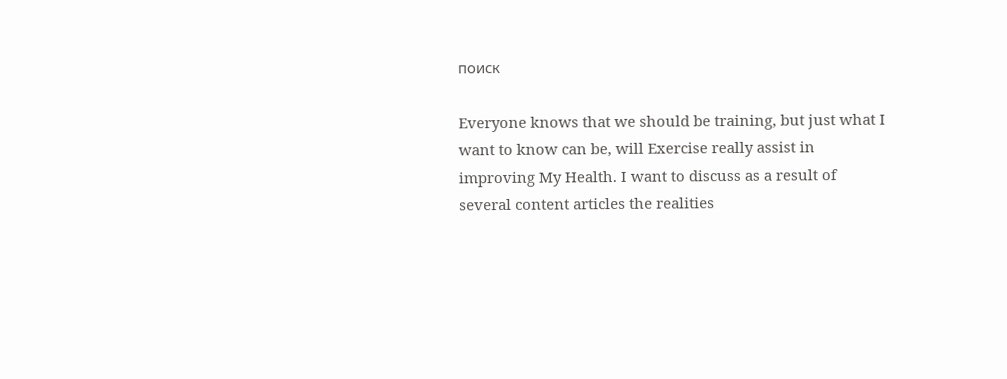поиск

Everyone knows that we should be training, but just what I want to know can be, will Exercise really assist in improving My Health. I want to discuss as a result of several content articles the realities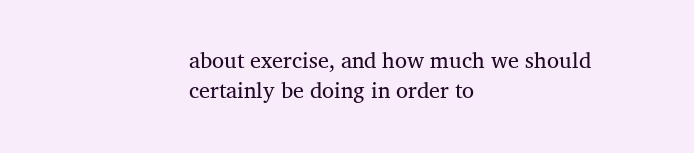about exercise, and how much we should certainly be doing in order to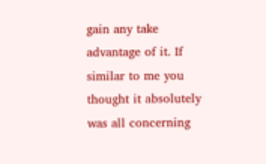gain any take advantage of it. If similar to me you thought it absolutely was all concerning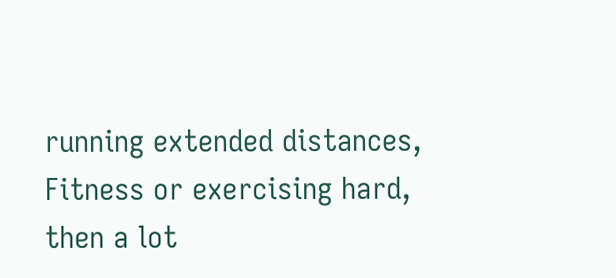running extended distances, Fitness or exercising hard, then a lot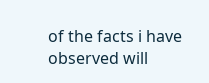of the facts i have observed will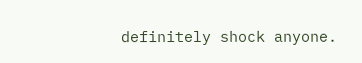definitely shock anyone.